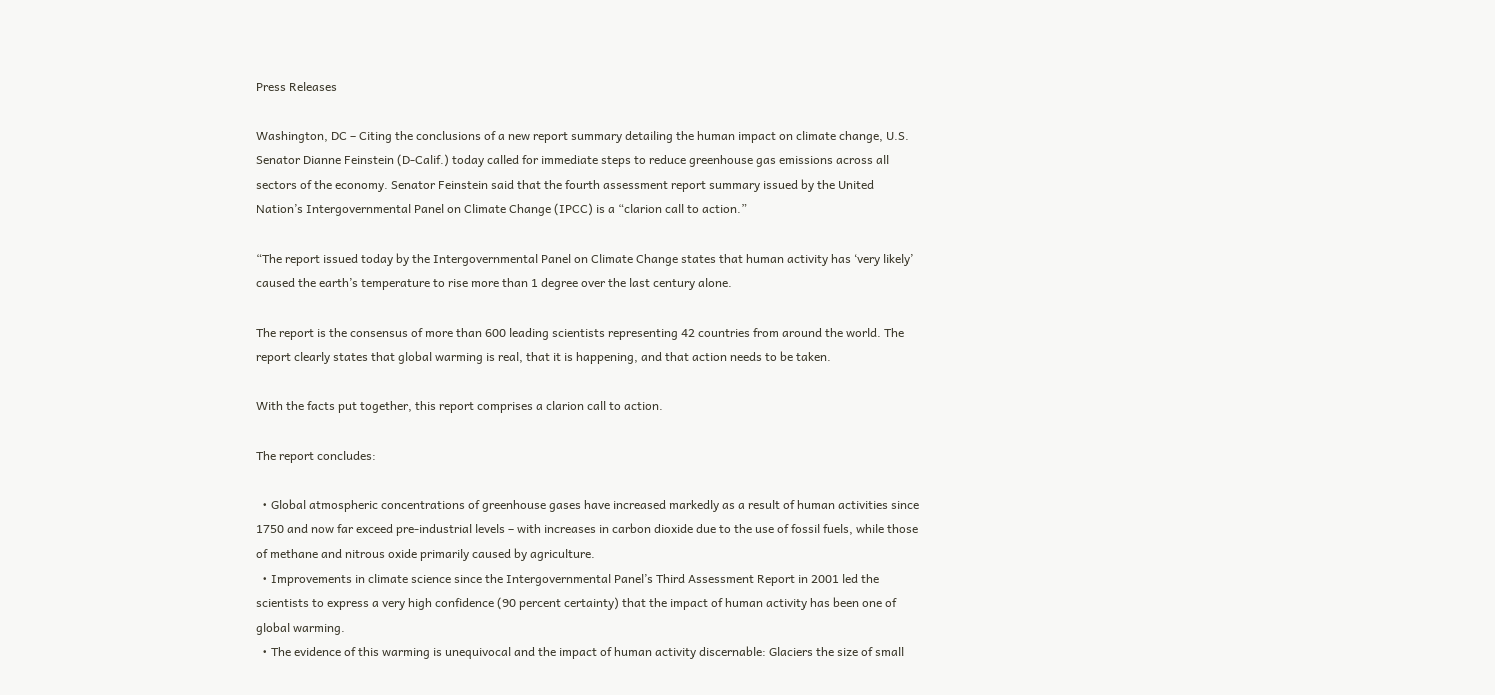Press Releases

Washington, DC – Citing the conclusions of a new report summary detailing the human impact on climate change, U.S. Senator Dianne Feinstein (D-Calif.) today called for immediate steps to reduce greenhouse gas emissions across all sectors of the economy. Senator Feinstein said that the fourth assessment report summary issued by the United Nation’s Intergovernmental Panel on Climate Change (IPCC) is a “clarion call to action.”

“The report issued today by the Intergovernmental Panel on Climate Change states that human activity has ‘very likely’ caused the earth’s temperature to rise more than 1 degree over the last century alone.

The report is the consensus of more than 600 leading scientists representing 42 countries from around the world. The report clearly states that global warming is real, that it is happening, and that action needs to be taken.

With the facts put together, this report comprises a clarion call to action.

The report concludes:

  • Global atmospheric concentrations of greenhouse gases have increased markedly as a result of human activities since 1750 and now far exceed pre-industrial levels – with increases in carbon dioxide due to the use of fossil fuels, while those of methane and nitrous oxide primarily caused by agriculture.
  • Improvements in climate science since the Intergovernmental Panel’s Third Assessment Report in 2001 led the scientists to express a very high confidence (90 percent certainty) that the impact of human activity has been one of global warming.
  • The evidence of this warming is unequivocal and the impact of human activity discernable: Glaciers the size of small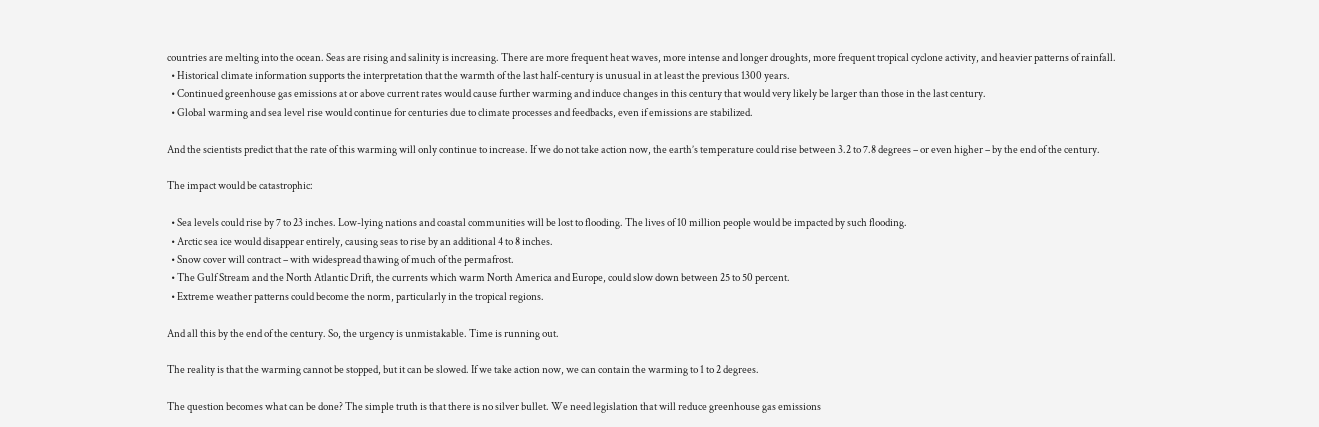countries are melting into the ocean. Seas are rising and salinity is increasing. There are more frequent heat waves, more intense and longer droughts, more frequent tropical cyclone activity, and heavier patterns of rainfall.
  • Historical climate information supports the interpretation that the warmth of the last half-century is unusual in at least the previous 1300 years.
  • Continued greenhouse gas emissions at or above current rates would cause further warming and induce changes in this century that would very likely be larger than those in the last century.
  • Global warming and sea level rise would continue for centuries due to climate processes and feedbacks, even if emissions are stabilized.

And the scientists predict that the rate of this warming will only continue to increase. If we do not take action now, the earth’s temperature could rise between 3.2 to 7.8 degrees – or even higher – by the end of the century.

The impact would be catastrophic:

  • Sea levels could rise by 7 to 23 inches. Low-lying nations and coastal communities will be lost to flooding. The lives of 10 million people would be impacted by such flooding.
  • Arctic sea ice would disappear entirely, causing seas to rise by an additional 4 to 8 inches.
  • Snow cover will contract – with widespread thawing of much of the permafrost.
  • The Gulf Stream and the North Atlantic Drift, the currents which warm North America and Europe, could slow down between 25 to 50 percent.
  • Extreme weather patterns could become the norm, particularly in the tropical regions.

And all this by the end of the century. So, the urgency is unmistakable. Time is running out.

The reality is that the warming cannot be stopped, but it can be slowed. If we take action now, we can contain the warming to 1 to 2 degrees.

The question becomes what can be done? The simple truth is that there is no silver bullet. We need legislation that will reduce greenhouse gas emissions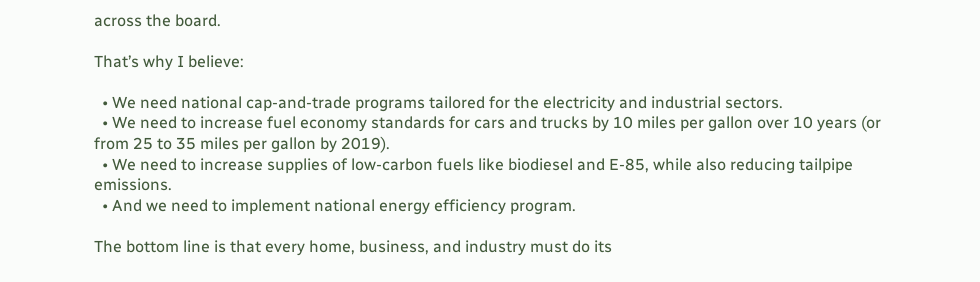across the board.

That’s why I believe:

  • We need national cap-and-trade programs tailored for the electricity and industrial sectors.
  • We need to increase fuel economy standards for cars and trucks by 10 miles per gallon over 10 years (or from 25 to 35 miles per gallon by 2019).
  • We need to increase supplies of low-carbon fuels like biodiesel and E-85, while also reducing tailpipe emissions.
  • And we need to implement national energy efficiency program.

The bottom line is that every home, business, and industry must do its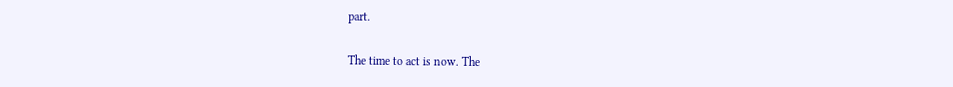part.

The time to act is now. The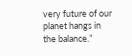very future of our planet hangs in the balance.”